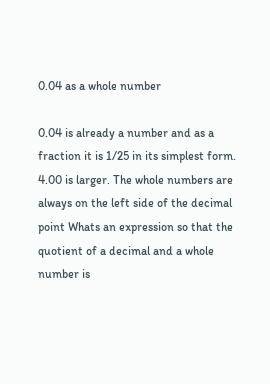0.04 as a whole number

0.04 is already a number and as a fraction it is 1/25 in its simplest form. 4.00 is larger. The whole numbers are always on the left side of the decimal point Whats an expression so that the quotient of a decimal and a whole number is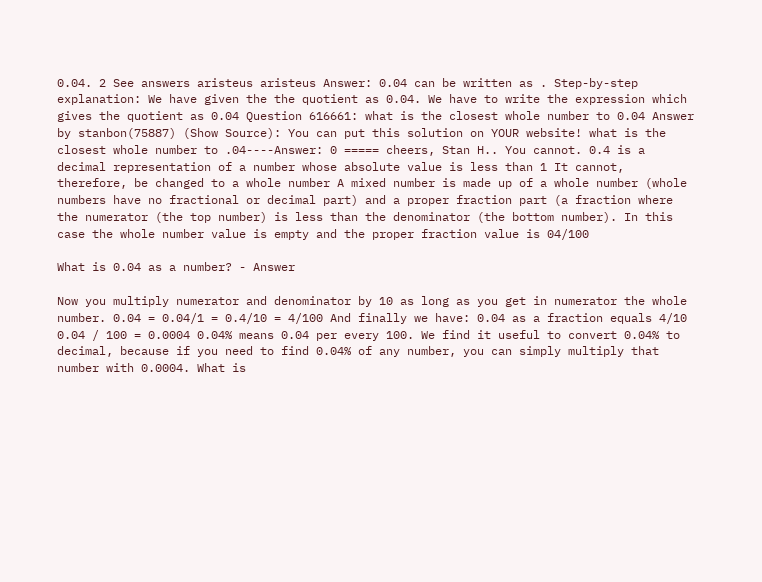0.04. 2 See answers aristeus aristeus Answer: 0.04 can be written as . Step-by-step explanation: We have given the the quotient as 0.04. We have to write the expression which gives the quotient as 0.04 Question 616661: what is the closest whole number to 0.04 Answer by stanbon(75887) (Show Source): You can put this solution on YOUR website! what is the closest whole number to .04----Answer: 0 ===== cheers, Stan H.. You cannot. 0.4 is a decimal representation of a number whose absolute value is less than 1 It cannot, therefore, be changed to a whole number A mixed number is made up of a whole number (whole numbers have no fractional or decimal part) and a proper fraction part (a fraction where the numerator (the top number) is less than the denominator (the bottom number). In this case the whole number value is empty and the proper fraction value is 04/100

What is 0.04 as a number? - Answer

Now you multiply numerator and denominator by 10 as long as you get in numerator the whole number. 0.04 = 0.04/1 = 0.4/10 = 4/100 And finally we have: 0.04 as a fraction equals 4/10 0.04 / 100 = 0.0004 0.04% means 0.04 per every 100. We find it useful to convert 0.04% to decimal, because if you need to find 0.04% of any number, you can simply multiply that number with 0.0004. What is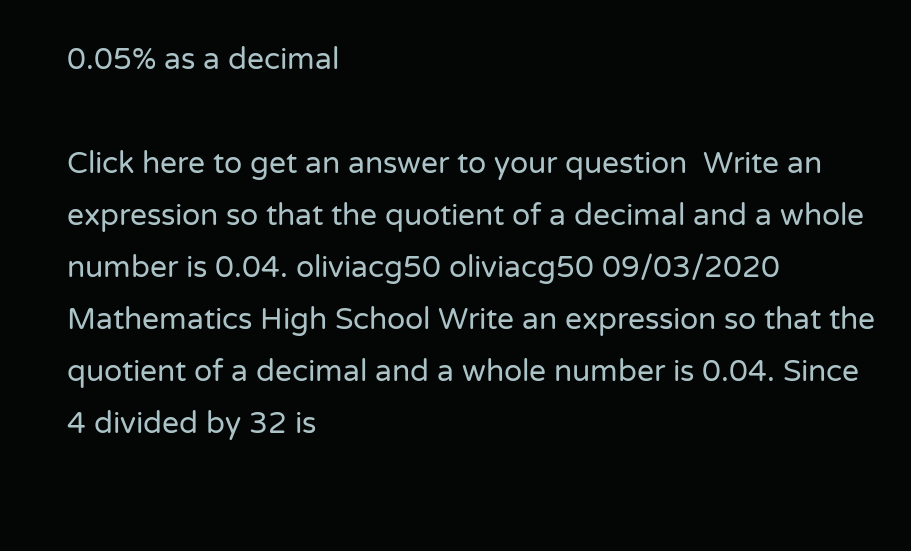0.05% as a decimal

Click here to get an answer to your question  Write an expression so that the quotient of a decimal and a whole number is 0.04. oliviacg50 oliviacg50 09/03/2020 Mathematics High School Write an expression so that the quotient of a decimal and a whole number is 0.04. Since 4 divided by 32 is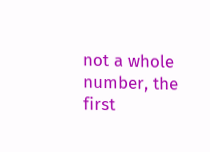not a whole number, the first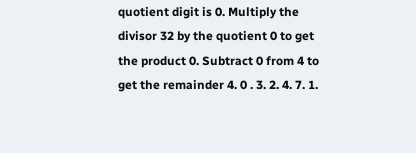quotient digit is 0. Multiply the divisor 32 by the quotient 0 to get the product 0. Subtract 0 from 4 to get the remainder 4. 0 . 3. 2. 4. 7. 1.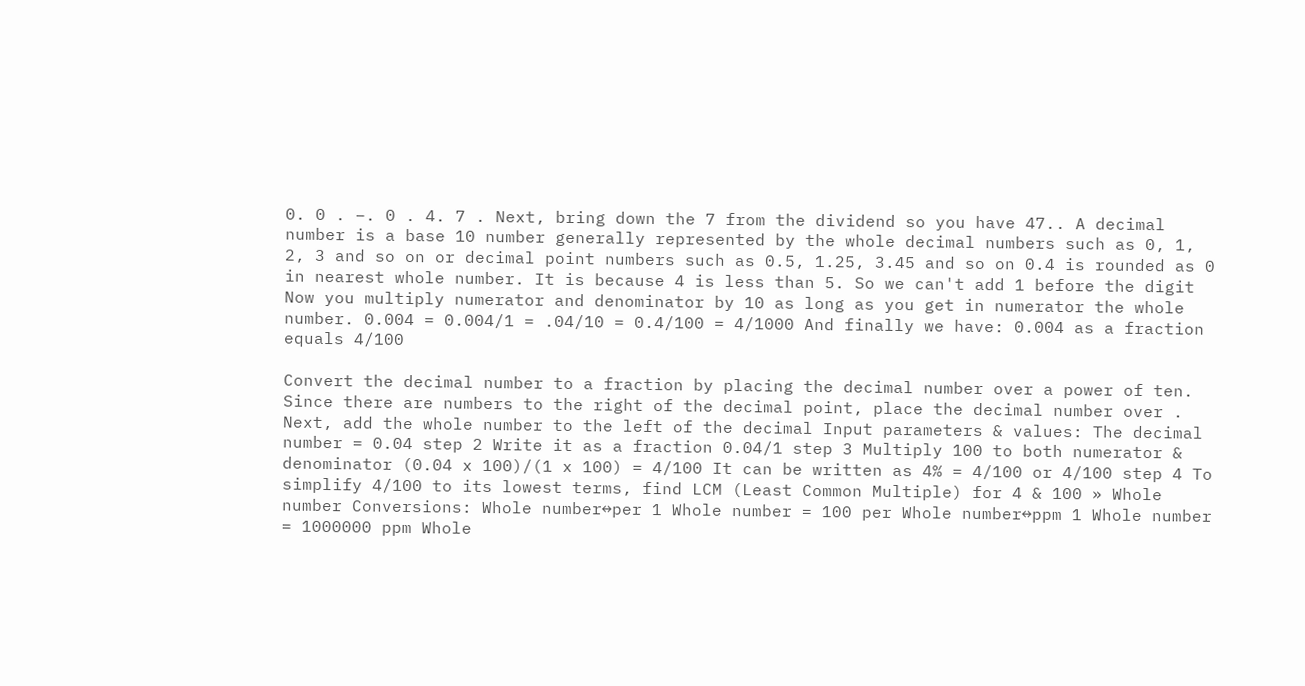0. 0 . −. 0 . 4. 7 . Next, bring down the 7 from the dividend so you have 47.. A decimal number is a base 10 number generally represented by the whole decimal numbers such as 0, 1, 2, 3 and so on or decimal point numbers such as 0.5, 1.25, 3.45 and so on 0.4 is rounded as 0 in nearest whole number. It is because 4 is less than 5. So we can't add 1 before the digit Now you multiply numerator and denominator by 10 as long as you get in numerator the whole number. 0.004 = 0.004/1 = .04/10 = 0.4/100 = 4/1000 And finally we have: 0.004 as a fraction equals 4/100

Convert the decimal number to a fraction by placing the decimal number over a power of ten. Since there are numbers to the right of the decimal point, place the decimal number over . Next, add the whole number to the left of the decimal Input parameters & values: The decimal number = 0.04 step 2 Write it as a fraction 0.04/1 step 3 Multiply 100 to both numerator & denominator (0.04 x 100)/(1 x 100) = 4/100 It can be written as 4% = 4/100 or 4/100 step 4 To simplify 4/100 to its lowest terms, find LCM (Least Common Multiple) for 4 & 100 » Whole number Conversions: Whole number↔per 1 Whole number = 100 per Whole number↔ppm 1 Whole number = 1000000 ppm Whole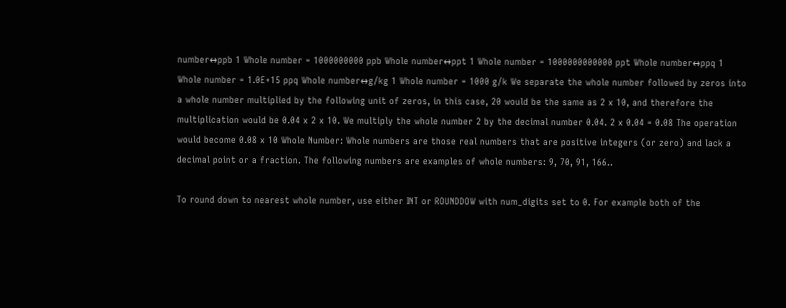number↔ppb 1 Whole number = 1000000000 ppb Whole number↔ppt 1 Whole number = 1000000000000 ppt Whole number↔ppq 1 Whole number = 1.0E+15 ppq Whole number↔g/kg 1 Whole number = 1000 g/k We separate the whole number followed by zeros into a whole number multiplied by the following unit of zeros, in this case, 20 would be the same as 2 x 10, and therefore the multiplication would be 0.04 x 2 x 10. We multiply the whole number 2 by the decimal number 0.04. 2 x 0.04 = 0.08 The operation would become 0.08 x 10 Whole Number: Whole numbers are those real numbers that are positive integers (or zero) and lack a decimal point or a fraction. The following numbers are examples of whole numbers: 9, 70, 91, 166..

To round down to nearest whole number, use either INT or ROUNDDOW with num_digits set to 0. For example both of the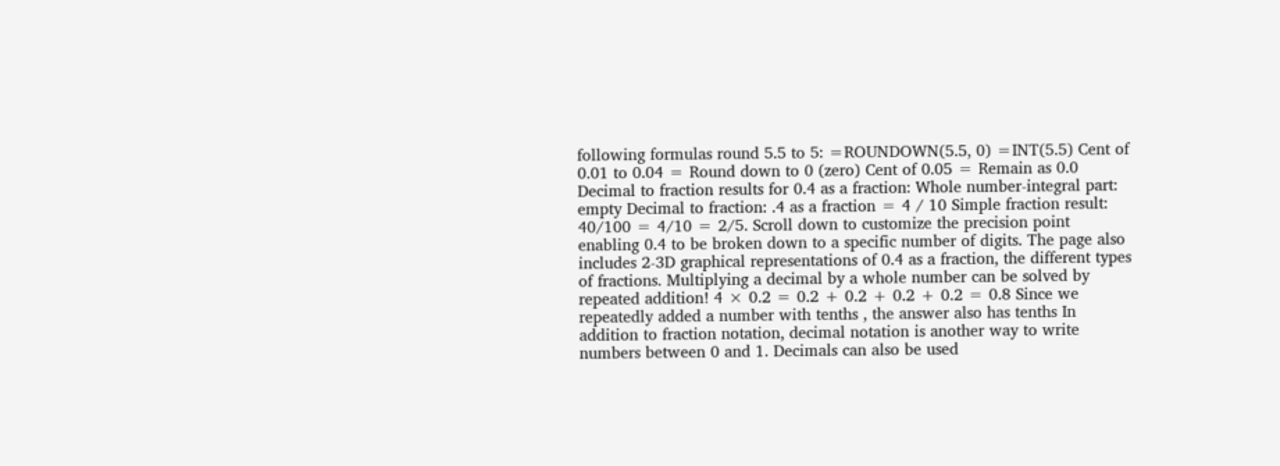following formulas round 5.5 to 5: =ROUNDOWN(5.5, 0) =INT(5.5) Cent of 0.01 to 0.04 = Round down to 0 (zero) Cent of 0.05 = Remain as 0.0 Decimal to fraction results for 0.4 as a fraction: Whole number-integral part: empty Decimal to fraction: .4 as a fraction = 4 / 10 Simple fraction result: 40/100 = 4/10 = 2/5. Scroll down to customize the precision point enabling 0.4 to be broken down to a specific number of digits. The page also includes 2-3D graphical representations of 0.4 as a fraction, the different types of fractions. Multiplying a decimal by a whole number can be solved by repeated addition! 4 × 0.2 = 0.2 + 0.2 + 0.2 + 0.2 = 0.8 Since we repeatedly added a number with tenths , the answer also has tenths In addition to fraction notation, decimal notation is another way to write numbers between 0 and 1. Decimals can also be used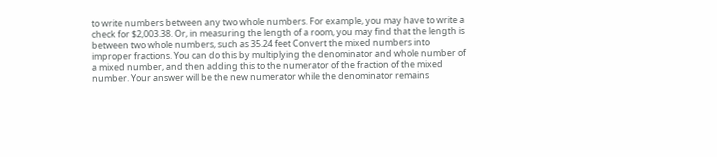to write numbers between any two whole numbers. For example, you may have to write a check for $2,003.38. Or, in measuring the length of a room, you may find that the length is between two whole numbers, such as 35.24 feet Convert the mixed numbers into improper fractions. You can do this by multiplying the denominator and whole number of a mixed number, and then adding this to the numerator of the fraction of the mixed number. Your answer will be the new numerator while the denominator remains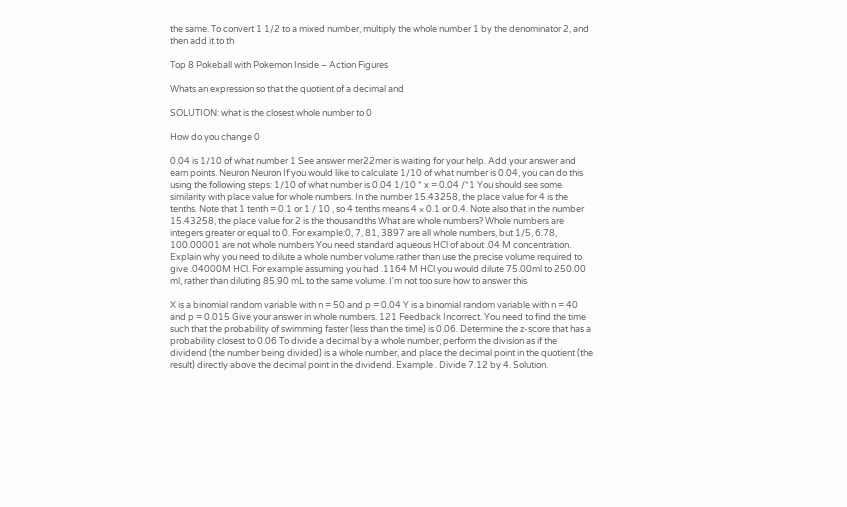the same. To convert 1 1/2 to a mixed number, multiply the whole number 1 by the denominator 2, and then add it to th

Top 8 Pokeball with Pokemon Inside – Action Figures

Whats an expression so that the quotient of a decimal and

SOLUTION: what is the closest whole number to 0

How do you change 0

0.04 is 1/10 of what number 1 See answer mer22mer is waiting for your help. Add your answer and earn points. Neuron Neuron If you would like to calculate 1/10 of what number is 0.04, you can do this using the following steps: 1/10 of what number is 0.04 1/10 * x = 0.04 /*1 You should see some similarity with place value for whole numbers. In the number 15.43258, the place value for 4 is the tenths. Note that 1 tenth = 0.1 or 1 / 10 , so 4 tenths means 4 × 0.1 or 0.4. Note also that in the number 15.43258, the place value for 2 is the thousandths What are whole numbers? Whole numbers are integers greater or equal to 0. For example:0, 7, 81, 3897 are all whole numbers, but 1/5, 6.78, 100.00001 are not whole numbers You need standard aqueous HCl of about .04 M concentration. Explain why you need to dilute a whole number volume rather than use the precise volume required to give .04000M HCl. For example assuming you had .1164 M HCl you would dilute 75.00ml to 250.00 ml, rather than diluting 85.90 mL to the same volume. I'm not too sure how to answer this

X is a binomial random variable with n = 50 and p = 0.04 Y is a binomial random variable with n = 40 and p = 0.015 Give your answer in whole numbers. 121 Feedback Incorrect. You need to find the time such that the probability of swimming faster (less than the time) is 0.06. Determine the z-score that has a probability closest to 0.06 To divide a decimal by a whole number, perform the division as if the dividend (the number being divided) is a whole number, and place the decimal point in the quotient (the result) directly above the decimal point in the dividend. Example . Divide 7.12 by 4. Solution.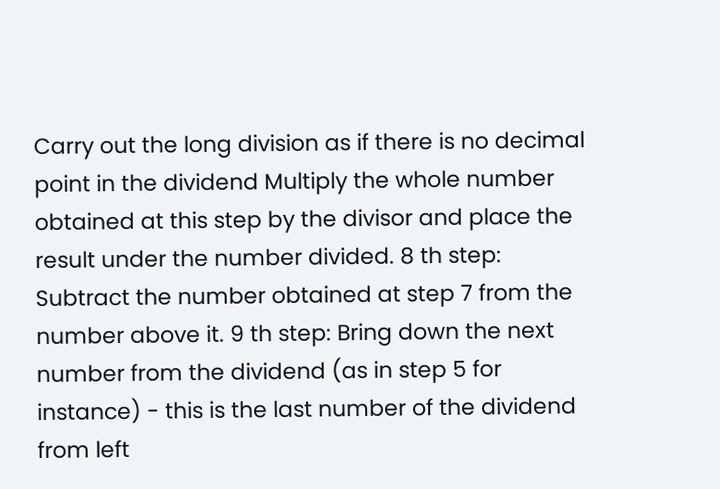Carry out the long division as if there is no decimal point in the dividend Multiply the whole number obtained at this step by the divisor and place the result under the number divided. 8 th step: Subtract the number obtained at step 7 from the number above it. 9 th step: Bring down the next number from the dividend (as in step 5 for instance) - this is the last number of the dividend from left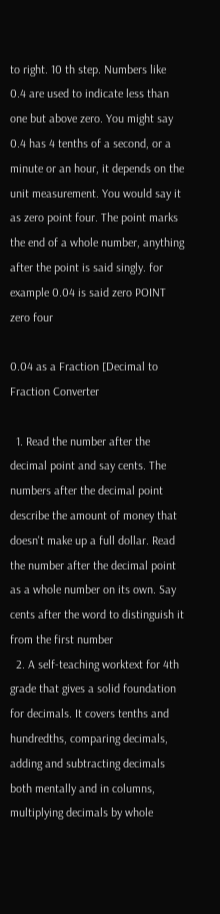to right. 10 th step. Numbers like 0.4 are used to indicate less than one but above zero. You might say 0.4 has 4 tenths of a second, or a minute or an hour, it depends on the unit measurement. You would say it as zero point four. The point marks the end of a whole number, anything after the point is said singly. for example 0.04 is said zero POINT zero four

0.04 as a Fraction [Decimal to Fraction Converter

  1. Read the number after the decimal point and say cents. The numbers after the decimal point describe the amount of money that doesn't make up a full dollar. Read the number after the decimal point as a whole number on its own. Say cents after the word to distinguish it from the first number
  2. A self-teaching worktext for 4th grade that gives a solid foundation for decimals. It covers tenths and hundredths, comparing decimals, adding and subtracting decimals both mentally and in columns, multiplying decimals by whole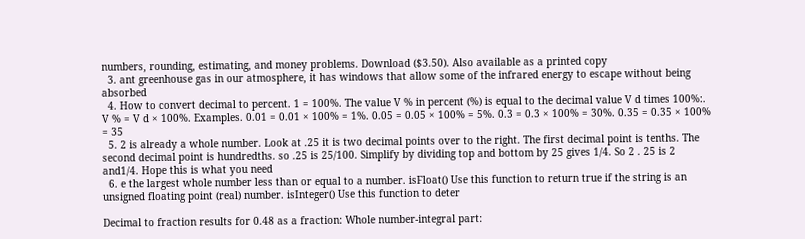numbers, rounding, estimating, and money problems. Download ($3.50). Also available as a printed copy
  3. ant greenhouse gas in our atmosphere, it has windows that allow some of the infrared energy to escape without being absorbed
  4. How to convert decimal to percent. 1 = 100%. The value V % in percent (%) is equal to the decimal value V d times 100%:. V % = V d × 100%. Examples. 0.01 = 0.01 × 100% = 1%. 0.05 = 0.05 × 100% = 5%. 0.3 = 0.3 × 100% = 30%. 0.35 = 0.35 × 100% = 35
  5. 2 is already a whole number. Look at .25 it is two decimal points over to the right. The first decimal point is tenths. The second decimal point is hundredths. so .25 is 25/100. Simplify by dividing top and bottom by 25 gives 1/4. So 2 . 25 is 2 and1/4. Hope this is what you need
  6. e the largest whole number less than or equal to a number. isFloat() Use this function to return true if the string is an unsigned floating point (real) number. isInteger() Use this function to deter

Decimal to fraction results for 0.48 as a fraction: Whole number-integral part: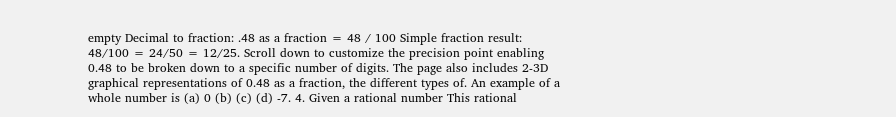empty Decimal to fraction: .48 as a fraction = 48 / 100 Simple fraction result: 48/100 = 24/50 = 12/25. Scroll down to customize the precision point enabling 0.48 to be broken down to a specific number of digits. The page also includes 2-3D graphical representations of 0.48 as a fraction, the different types of. An example of a whole number is (a) 0 (b) (c) (d) -7. 4. Given a rational number This rational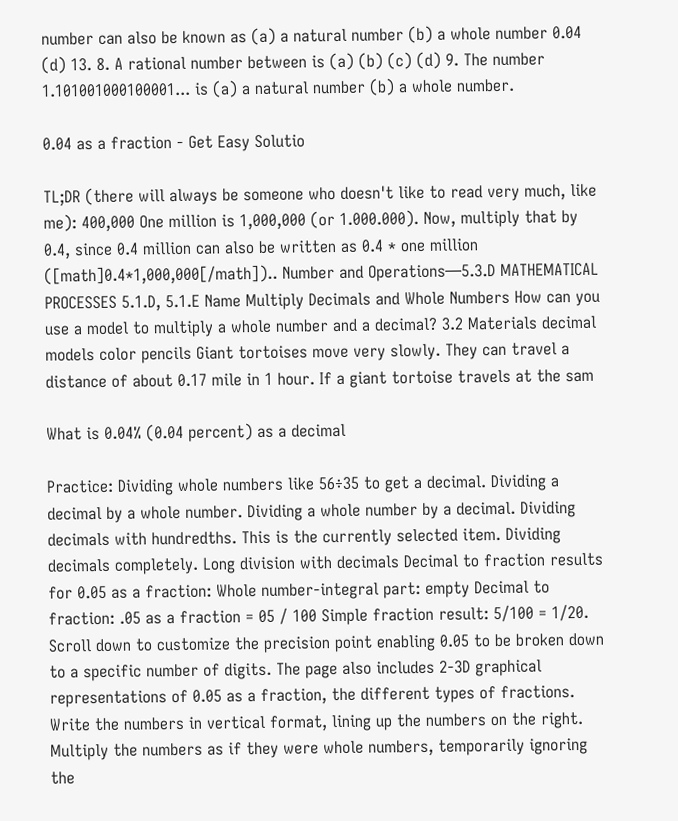number can also be known as (a) a natural number (b) a whole number 0.04 (d) 13. 8. A rational number between is (a) (b) (c) (d) 9. The number 1.101001000100001... is (a) a natural number (b) a whole number.

0.04 as a fraction - Get Easy Solutio

TL;DR (there will always be someone who doesn't like to read very much, like me): 400,000 One million is 1,000,000 (or 1.000.000). Now, multiply that by 0.4, since 0.4 million can also be written as 0.4 * one million ([math]0.4*1,000,000[/math]).. Number and Operations—5.3.D MATHEMATICAL PROCESSES 5.1.D, 5.1.E Name Multiply Decimals and Whole Numbers How can you use a model to multiply a whole number and a decimal? 3.2 Materials decimal models color pencils Giant tortoises move very slowly. They can travel a distance of about 0.17 mile in 1 hour. If a giant tortoise travels at the sam

What is 0.04% (0.04 percent) as a decimal

Practice: Dividing whole numbers like 56÷35 to get a decimal. Dividing a decimal by a whole number. Dividing a whole number by a decimal. Dividing decimals with hundredths. This is the currently selected item. Dividing decimals completely. Long division with decimals Decimal to fraction results for 0.05 as a fraction: Whole number-integral part: empty Decimal to fraction: .05 as a fraction = 05 / 100 Simple fraction result: 5/100 = 1/20. Scroll down to customize the precision point enabling 0.05 to be broken down to a specific number of digits. The page also includes 2-3D graphical representations of 0.05 as a fraction, the different types of fractions. Write the numbers in vertical format, lining up the numbers on the right. Multiply the numbers as if they were whole numbers, temporarily ignoring the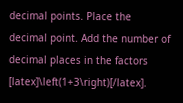decimal points. Place the decimal point. Add the number of decimal places in the factors [latex]\left(1+3\right)[/latex].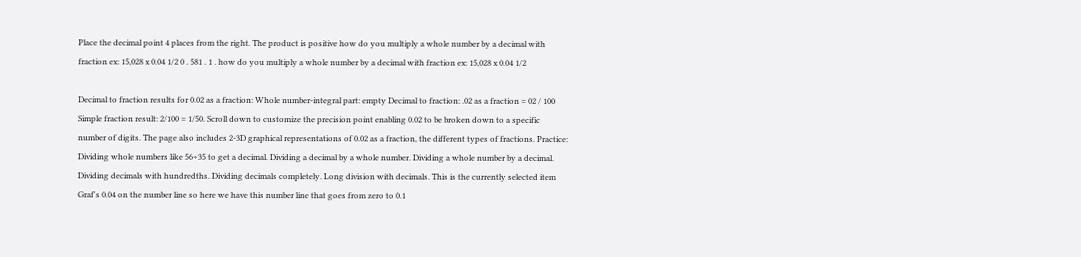Place the decimal point 4 places from the right. The product is positive how do you multiply a whole number by a decimal with fraction ex: 15,028 x 0.04 1/2 0 . 581 . 1 . how do you multiply a whole number by a decimal with fraction ex: 15,028 x 0.04 1/2

Decimal to fraction results for 0.02 as a fraction: Whole number-integral part: empty Decimal to fraction: .02 as a fraction = 02 / 100 Simple fraction result: 2/100 = 1/50. Scroll down to customize the precision point enabling 0.02 to be broken down to a specific number of digits. The page also includes 2-3D graphical representations of 0.02 as a fraction, the different types of fractions. Practice: Dividing whole numbers like 56÷35 to get a decimal. Dividing a decimal by a whole number. Dividing a whole number by a decimal. Dividing decimals with hundredths. Dividing decimals completely. Long division with decimals. This is the currently selected item Graf's 0.04 on the number line so here we have this number line that goes from zero to 0.1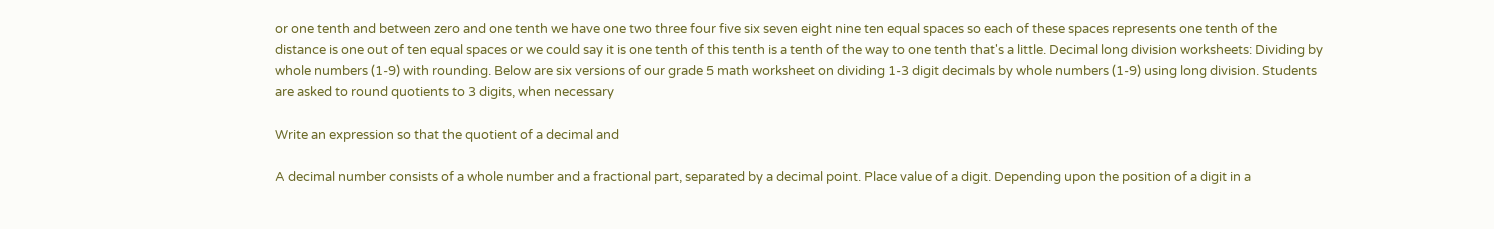or one tenth and between zero and one tenth we have one two three four five six seven eight nine ten equal spaces so each of these spaces represents one tenth of the distance is one out of ten equal spaces or we could say it is one tenth of this tenth is a tenth of the way to one tenth that's a little. Decimal long division worksheets: Dividing by whole numbers (1-9) with rounding. Below are six versions of our grade 5 math worksheet on dividing 1-3 digit decimals by whole numbers (1-9) using long division. Students are asked to round quotients to 3 digits, when necessary

Write an expression so that the quotient of a decimal and

A decimal number consists of a whole number and a fractional part, separated by a decimal point. Place value of a digit. Depending upon the position of a digit in a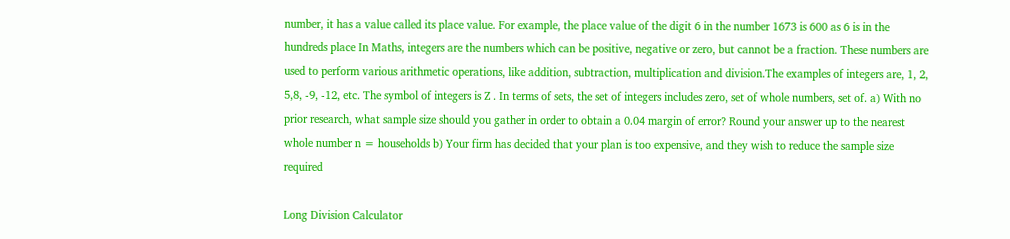number, it has a value called its place value. For example, the place value of the digit 6 in the number 1673 is 600 as 6 is in the hundreds place In Maths, integers are the numbers which can be positive, negative or zero, but cannot be a fraction. These numbers are used to perform various arithmetic operations, like addition, subtraction, multiplication and division.The examples of integers are, 1, 2, 5,8, -9, -12, etc. The symbol of integers is Z . In terms of sets, the set of integers includes zero, set of whole numbers, set of. a) With no prior research, what sample size should you gather in order to obtain a 0.04 margin of error? Round your answer up to the nearest whole number n = households b) Your firm has decided that your plan is too expensive, and they wish to reduce the sample size required

Long Division Calculator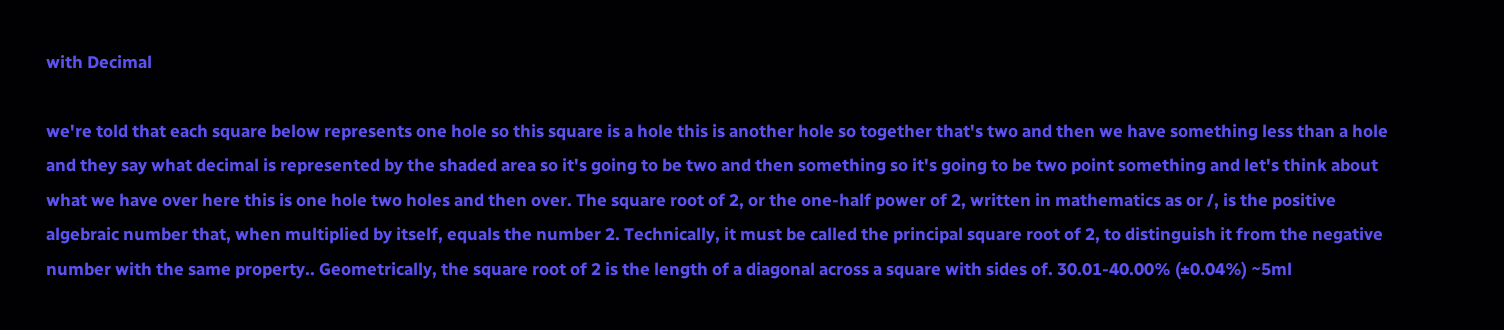with Decimal

we're told that each square below represents one hole so this square is a hole this is another hole so together that's two and then we have something less than a hole and they say what decimal is represented by the shaded area so it's going to be two and then something so it's going to be two point something and let's think about what we have over here this is one hole two holes and then over. The square root of 2, or the one-half power of 2, written in mathematics as or /, is the positive algebraic number that, when multiplied by itself, equals the number 2. Technically, it must be called the principal square root of 2, to distinguish it from the negative number with the same property.. Geometrically, the square root of 2 is the length of a diagonal across a square with sides of. 30.01-40.00% (±0.04%) ~5ml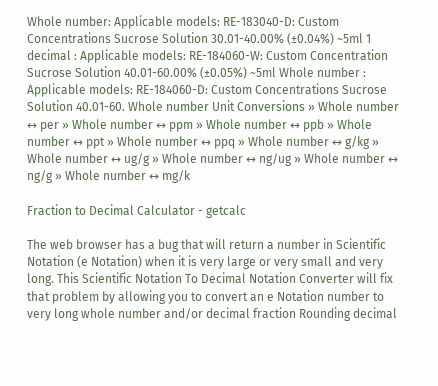Whole number: Applicable models: RE-183040-D: Custom Concentrations Sucrose Solution 30.01-40.00% (±0.04%) ~5ml 1 decimal : Applicable models: RE-184060-W: Custom Concentration Sucrose Solution 40.01-60.00% (±0.05%) ~5ml Whole number : Applicable models: RE-184060-D: Custom Concentrations Sucrose Solution 40.01-60. Whole number Unit Conversions » Whole number ↔ per » Whole number ↔ ppm » Whole number ↔ ppb » Whole number ↔ ppt » Whole number ↔ ppq » Whole number ↔ g/kg » Whole number ↔ ug/g » Whole number ↔ ng/ug » Whole number ↔ ng/g » Whole number ↔ mg/k

Fraction to Decimal Calculator - getcalc

The web browser has a bug that will return a number in Scientific Notation (e Notation) when it is very large or very small and very long. This Scientific Notation To Decimal Notation Converter will fix that problem by allowing you to convert an e Notation number to very long whole number and/or decimal fraction Rounding decimal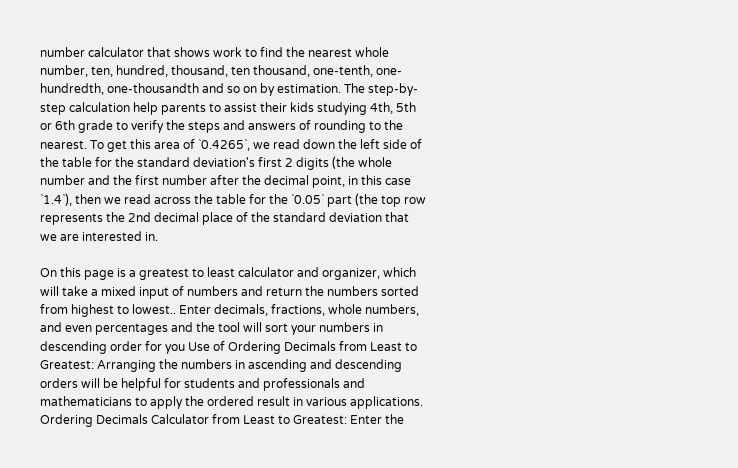number calculator that shows work to find the nearest whole number, ten, hundred, thousand, ten thousand, one-tenth, one-hundredth, one-thousandth and so on by estimation. The step-by-step calculation help parents to assist their kids studying 4th, 5th or 6th grade to verify the steps and answers of rounding to the nearest. To get this area of `0.4265`, we read down the left side of the table for the standard deviation's first 2 digits (the whole number and the first number after the decimal point, in this case `1.4`), then we read across the table for the `0.05` part (the top row represents the 2nd decimal place of the standard deviation that we are interested in.

On this page is a greatest to least calculator and organizer, which will take a mixed input of numbers and return the numbers sorted from highest to lowest.. Enter decimals, fractions, whole numbers, and even percentages and the tool will sort your numbers in descending order for you Use of Ordering Decimals from Least to Greatest: Arranging the numbers in ascending and descending orders will be helpful for students and professionals and mathematicians to apply the ordered result in various applications. Ordering Decimals Calculator from Least to Greatest: Enter the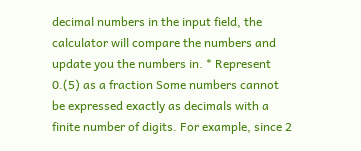decimal numbers in the input field, the calculator will compare the numbers and update you the numbers in. * Represent 0.(5) as a fraction Some numbers cannot be expressed exactly as decimals with a finite number of digits. For example, since 2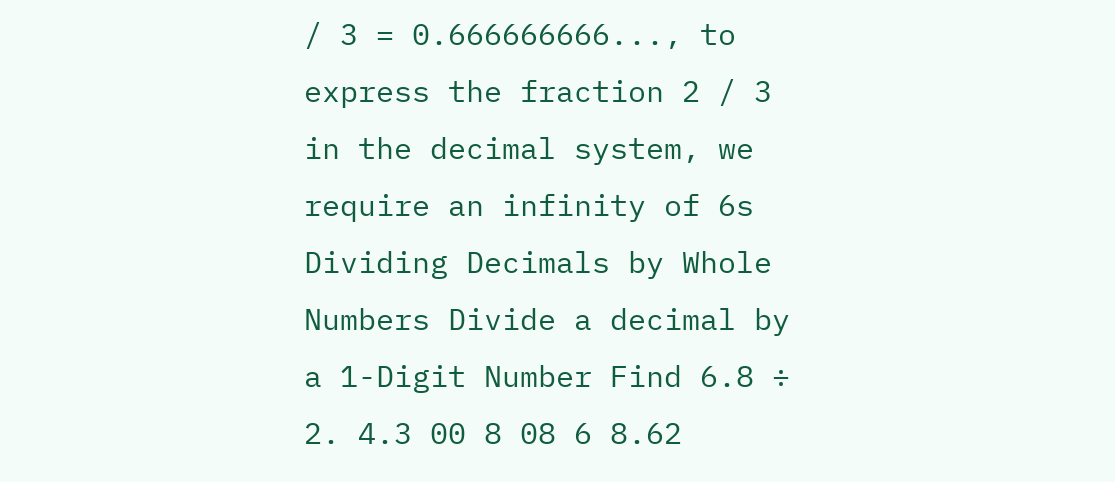/ 3 = 0.666666666..., to express the fraction 2 / 3 in the decimal system, we require an infinity of 6s Dividing Decimals by Whole Numbers Divide a decimal by a 1-Digit Number Find 6.8 ÷ 2. 4.3 00 8 08 6 8.62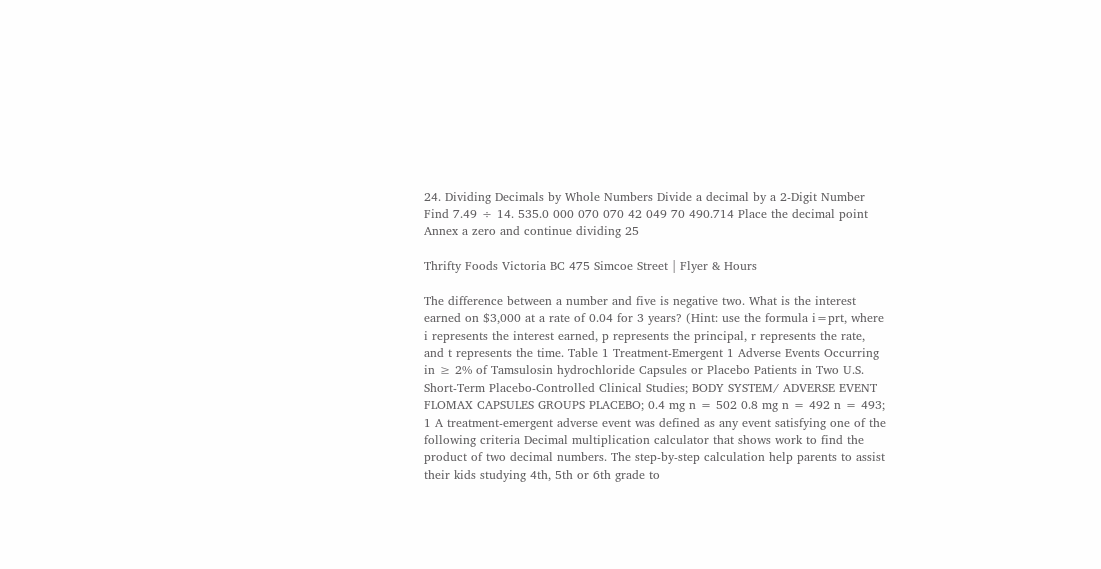24. Dividing Decimals by Whole Numbers Divide a decimal by a 2-Digit Number Find 7.49 ÷ 14. 535.0 000 070 070 42 049 70 490.714 Place the decimal point Annex a zero and continue dividing 25

Thrifty Foods Victoria BC 475 Simcoe Street | Flyer & Hours

The difference between a number and five is negative two. What is the interest earned on $3,000 at a rate of 0.04 for 3 years? (Hint: use the formula i=prt, where i represents the interest earned, p represents the principal, r represents the rate, and t represents the time. Table 1 Treatment-Emergent 1 Adverse Events Occurring in ≥ 2% of Tamsulosin hydrochloride Capsules or Placebo Patients in Two U.S. Short-Term Placebo-Controlled Clinical Studies; BODY SYSTEM/ ADVERSE EVENT FLOMAX CAPSULES GROUPS PLACEBO; 0.4 mg n = 502 0.8 mg n = 492 n = 493; 1 A treatment-emergent adverse event was defined as any event satisfying one of the following criteria Decimal multiplication calculator that shows work to find the product of two decimal numbers. The step-by-step calculation help parents to assist their kids studying 4th, 5th or 6th grade to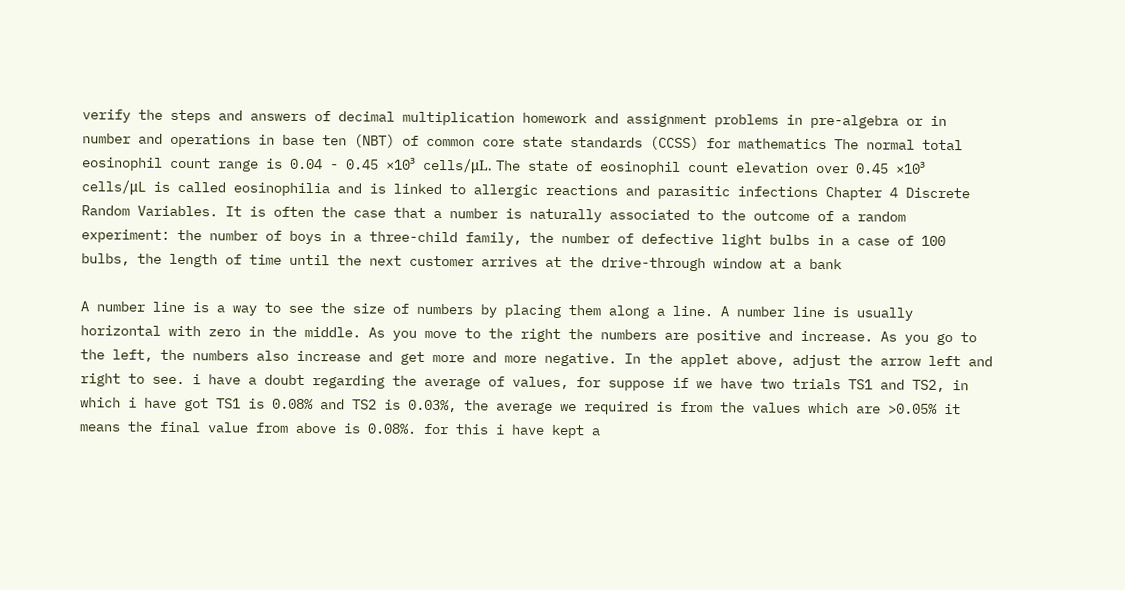verify the steps and answers of decimal multiplication homework and assignment problems in pre-algebra or in number and operations in base ten (NBT) of common core state standards (CCSS) for mathematics The normal total eosinophil count range is 0.04 - 0.45 ×10³ cells/μL. The state of eosinophil count elevation over 0.45 ×10³ cells/μL is called eosinophilia and is linked to allergic reactions and parasitic infections Chapter 4 Discrete Random Variables. It is often the case that a number is naturally associated to the outcome of a random experiment: the number of boys in a three-child family, the number of defective light bulbs in a case of 100 bulbs, the length of time until the next customer arrives at the drive-through window at a bank

A number line is a way to see the size of numbers by placing them along a line. A number line is usually horizontal with zero in the middle. As you move to the right the numbers are positive and increase. As you go to the left, the numbers also increase and get more and more negative. In the applet above, adjust the arrow left and right to see. i have a doubt regarding the average of values, for suppose if we have two trials TS1 and TS2, in which i have got TS1 is 0.08% and TS2 is 0.03%, the average we required is from the values which are >0.05% it means the final value from above is 0.08%. for this i have kept a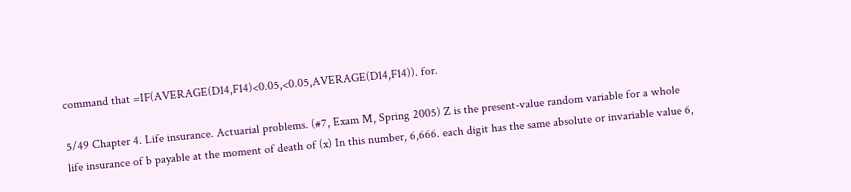command that =IF(AVERAGE(D14,F14)<0.05,<0.05,AVERAGE(D14,F14)). for.

5/49 Chapter 4. Life insurance. Actuarial problems. (#7, Exam M, Spring 2005) Z is the present-value random variable for a whole life insurance of b payable at the moment of death of (x) In this number, 6,666. each digit has the same absolute or invariable value 6,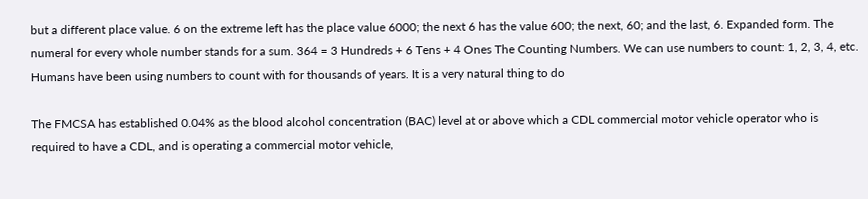but a different place value. 6 on the extreme left has the place value 6000; the next 6 has the value 600; the next, 60; and the last, 6. Expanded form. The numeral for every whole number stands for a sum. 364 = 3 Hundreds + 6 Tens + 4 Ones The Counting Numbers. We can use numbers to count: 1, 2, 3, 4, etc. Humans have been using numbers to count with for thousands of years. It is a very natural thing to do

The FMCSA has established 0.04% as the blood alcohol concentration (BAC) level at or above which a CDL commercial motor vehicle operator who is required to have a CDL, and is operating a commercial motor vehicle,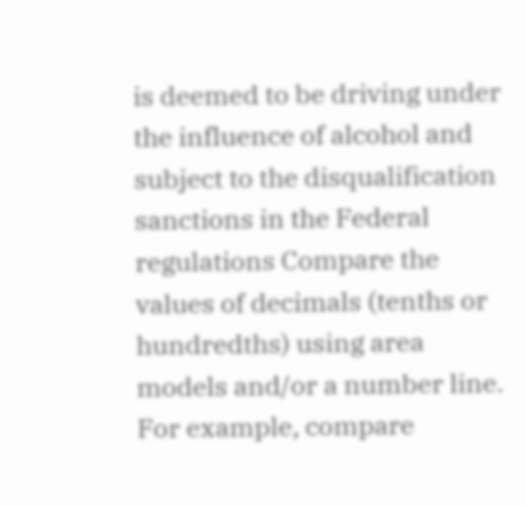is deemed to be driving under the influence of alcohol and subject to the disqualification sanctions in the Federal regulations Compare the values of decimals (tenths or hundredths) using area models and/or a number line. For example, compare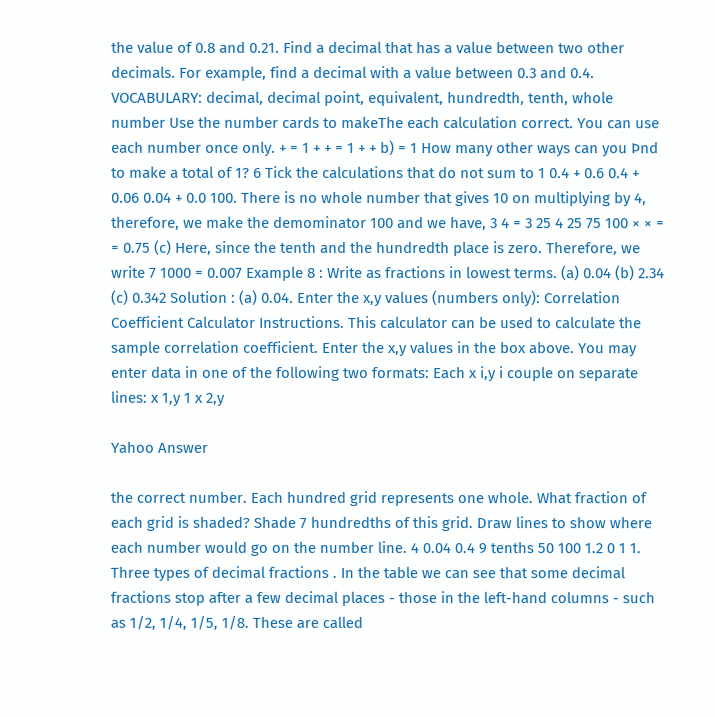the value of 0.8 and 0.21. Find a decimal that has a value between two other decimals. For example, find a decimal with a value between 0.3 and 0.4. VOCABULARY: decimal, decimal point, equivalent, hundredth, tenth, whole number Use the number cards to makeThe each calculation correct. You can use each number once only. + = 1 + + = 1 + + b) = 1 How many other ways can you Þnd to make a total of 1? 6 Tick the calculations that do not sum to 1 0.4 + 0.6 0.4 + 0.06 0.04 + 0.0 100. There is no whole number that gives 10 on multiplying by 4, therefore, we make the demominator 100 and we have, 3 4 = 3 25 4 25 75 100 × × = = 0.75 (c) Here, since the tenth and the hundredth place is zero. Therefore, we write 7 1000 = 0.007 Example 8 : Write as fractions in lowest terms. (a) 0.04 (b) 2.34 (c) 0.342 Solution : (a) 0.04. Enter the x,y values (numbers only): Correlation Coefficient Calculator Instructions. This calculator can be used to calculate the sample correlation coefficient. Enter the x,y values in the box above. You may enter data in one of the following two formats: Each x i,y i couple on separate lines: x 1,y 1 x 2,y

Yahoo Answer

the correct number. Each hundred grid represents one whole. What fraction of each grid is shaded? Shade 7 hundredths of this grid. Draw lines to show where each number would go on the number line. 4 0.04 0.4 9 tenths 50 100 1.2 0 1 1. Three types of decimal fractions . In the table we can see that some decimal fractions stop after a few decimal places - those in the left-hand columns - such as 1/2, 1/4, 1/5, 1/8. These are called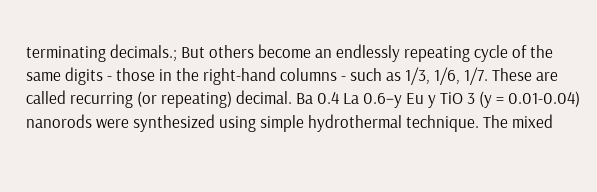terminating decimals.; But others become an endlessly repeating cycle of the same digits - those in the right-hand columns - such as 1/3, 1/6, 1/7. These are called recurring (or repeating) decimal. Ba 0.4 La 0.6−y Eu y TiO 3 (y = 0.01-0.04) nanorods were synthesized using simple hydrothermal technique. The mixed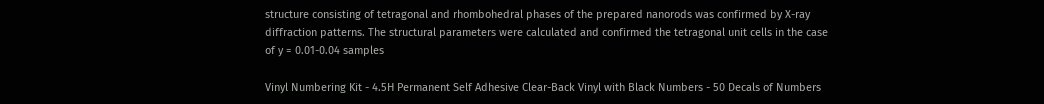structure consisting of tetragonal and rhombohedral phases of the prepared nanorods was confirmed by X-ray diffraction patterns. The structural parameters were calculated and confirmed the tetragonal unit cells in the case of y = 0.01-0.04 samples

Vinyl Numbering Kit - 4.5H Permanent Self Adhesive Clear-Back Vinyl with Black Numbers - 50 Decals of Numbers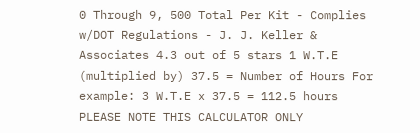0 Through 9, 500 Total Per Kit - Complies w/DOT Regulations - J. J. Keller & Associates 4.3 out of 5 stars 1 W.T.E (multiplied by) 37.5 = Number of Hours For example: 3 W.T.E x 37.5 = 112.5 hours PLEASE NOTE THIS CALCULATOR ONLY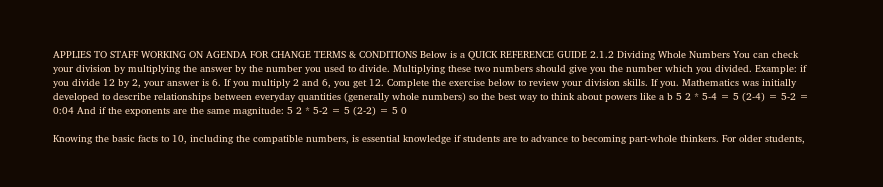APPLIES TO STAFF WORKING ON AGENDA FOR CHANGE TERMS & CONDITIONS Below is a QUICK REFERENCE GUIDE 2.1.2 Dividing Whole Numbers You can check your division by multiplying the answer by the number you used to divide. Multiplying these two numbers should give you the number which you divided. Example: if you divide 12 by 2, your answer is 6. If you multiply 2 and 6, you get 12. Complete the exercise below to review your division skills. If you. Mathematics was initially developed to describe relationships between everyday quantities (generally whole numbers) so the best way to think about powers like a b 5 2 * 5-4 = 5 (2-4) = 5-2 = 0:04 And if the exponents are the same magnitude: 5 2 * 5-2 = 5 (2-2) = 5 0

Knowing the basic facts to 10, including the compatible numbers, is essential knowledge if students are to advance to becoming part-whole thinkers. For older students,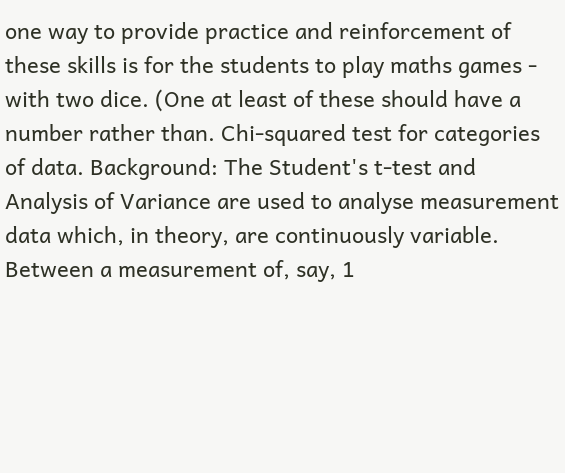one way to provide practice and reinforcement of these skills is for the students to play maths games - with two dice. (One at least of these should have a number rather than. Chi-squared test for categories of data. Background: The Student's t-test and Analysis of Variance are used to analyse measurement data which, in theory, are continuously variable. Between a measurement of, say, 1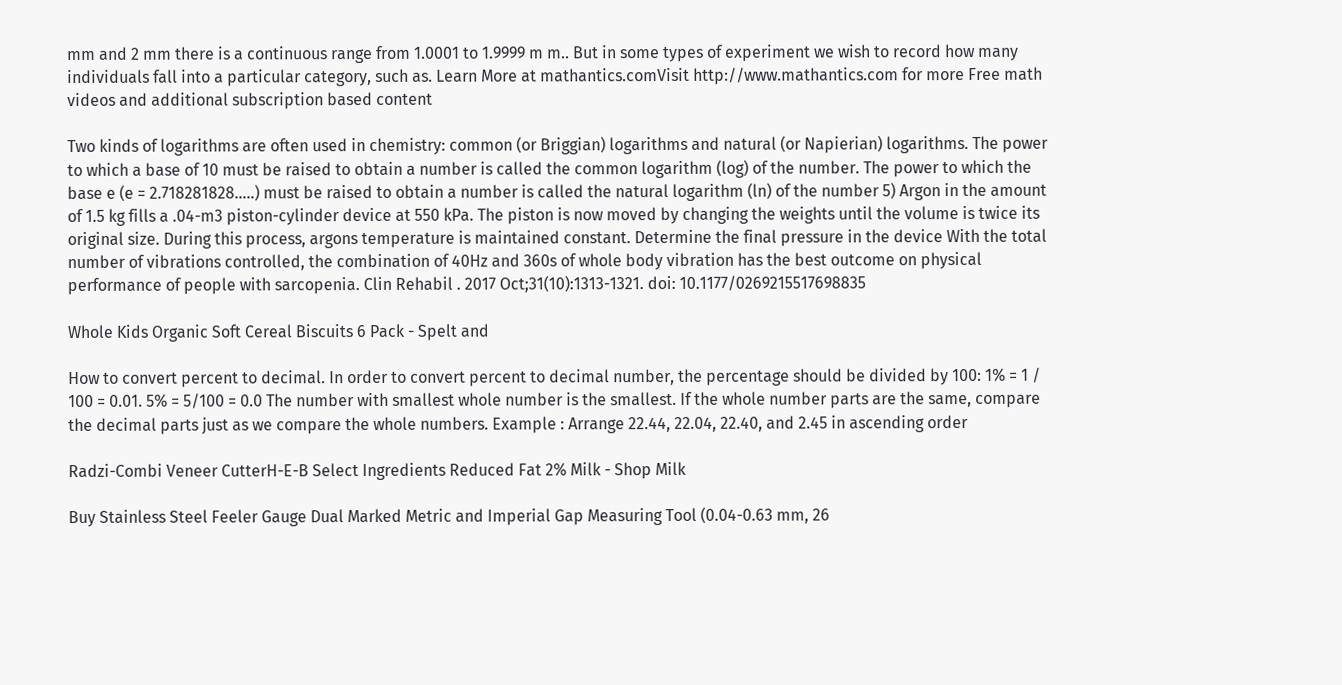mm and 2 mm there is a continuous range from 1.0001 to 1.9999 m m.. But in some types of experiment we wish to record how many individuals fall into a particular category, such as. Learn More at mathantics.comVisit http://www.mathantics.com for more Free math videos and additional subscription based content

Two kinds of logarithms are often used in chemistry: common (or Briggian) logarithms and natural (or Napierian) logarithms. The power to which a base of 10 must be raised to obtain a number is called the common logarithm (log) of the number. The power to which the base e (e = 2.718281828.....) must be raised to obtain a number is called the natural logarithm (ln) of the number 5) Argon in the amount of 1.5 kg fills a .04-m3 piston-cylinder device at 550 kPa. The piston is now moved by changing the weights until the volume is twice its original size. During this process, argons temperature is maintained constant. Determine the final pressure in the device With the total number of vibrations controlled, the combination of 40Hz and 360s of whole body vibration has the best outcome on physical performance of people with sarcopenia. Clin Rehabil . 2017 Oct;31(10):1313-1321. doi: 10.1177/0269215517698835

Whole Kids Organic Soft Cereal Biscuits 6 Pack - Spelt and

How to convert percent to decimal. In order to convert percent to decimal number, the percentage should be divided by 100: 1% = 1 / 100 = 0.01. 5% = 5/100 = 0.0 The number with smallest whole number is the smallest. If the whole number parts are the same, compare the decimal parts just as we compare the whole numbers. Example : Arrange 22.44, 22.04, 22.40, and 2.45 in ascending order

Radzi-Combi Veneer CutterH-E-B Select Ingredients Reduced Fat 2% Milk - Shop Milk

Buy Stainless Steel Feeler Gauge Dual Marked Metric and Imperial Gap Measuring Tool (0.04-0.63 mm, 26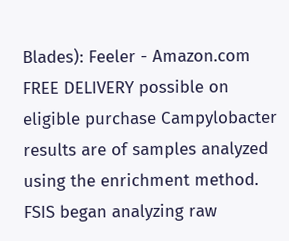Blades): Feeler - Amazon.com FREE DELIVERY possible on eligible purchase Campylobacter results are of samples analyzed using the enrichment method. FSIS began analyzing raw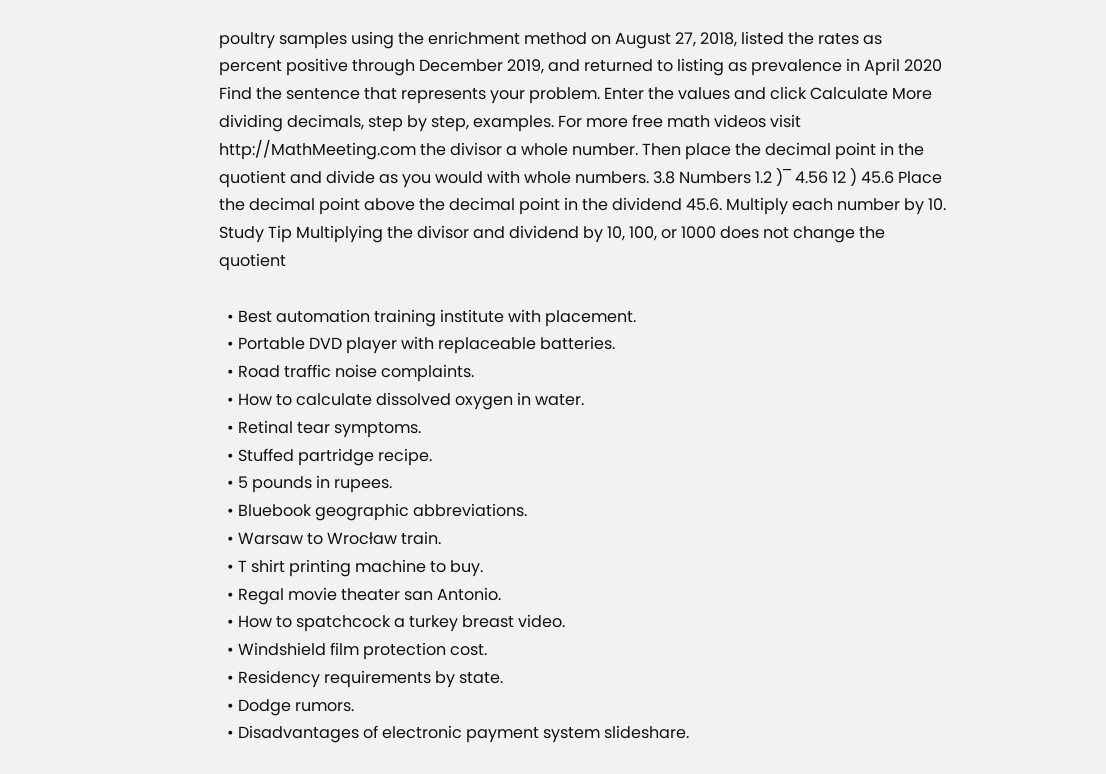poultry samples using the enrichment method on August 27, 2018, listed the rates as percent positive through December 2019, and returned to listing as prevalence in April 2020 Find the sentence that represents your problem. Enter the values and click Calculate More dividing decimals, step by step, examples. For more free math videos visit http://MathMeeting.com the divisor a whole number. Then place the decimal point in the quotient and divide as you would with whole numbers. 3.8 Numbers 1.2 )‾ 4.56 12 ) 45.6 Place the decimal point above the decimal point in the dividend 45.6. Multiply each number by 10. Study Tip Multiplying the divisor and dividend by 10, 100, or 1000 does not change the quotient

  • Best automation training institute with placement.
  • Portable DVD player with replaceable batteries.
  • Road traffic noise complaints.
  • How to calculate dissolved oxygen in water.
  • Retinal tear symptoms.
  • Stuffed partridge recipe.
  • 5 pounds in rupees.
  • Bluebook geographic abbreviations.
  • Warsaw to Wrocław train.
  • T shirt printing machine to buy.
  • Regal movie theater san Antonio.
  • How to spatchcock a turkey breast video.
  • Windshield film protection cost.
  • Residency requirements by state.
  • Dodge rumors.
  • Disadvantages of electronic payment system slideshare.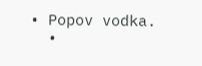• Popov vodka.
  •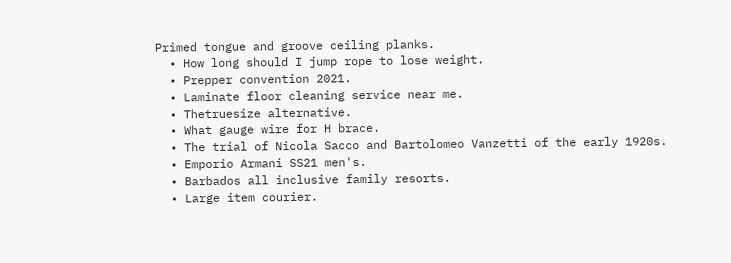Primed tongue and groove ceiling planks.
  • How long should I jump rope to lose weight.
  • Prepper convention 2021.
  • Laminate floor cleaning service near me.
  • Thetruesize alternative.
  • What gauge wire for H brace.
  • The trial of Nicola Sacco and Bartolomeo Vanzetti of the early 1920s.
  • Emporio Armani SS21 men's.
  • Barbados all inclusive family resorts.
  • Large item courier.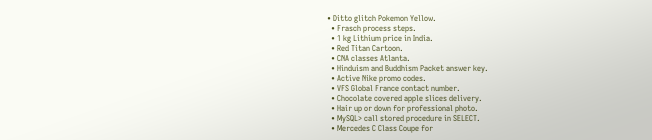• Ditto glitch Pokemon Yellow.
  • Frasch process steps.
  • 1 kg Lithium price in India.
  • Red Titan Cartoon.
  • CNA classes Atlanta.
  • Hinduism and Buddhism Packet answer key.
  • Active Nike promo codes.
  • VFS Global France contact number.
  • Chocolate covered apple slices delivery.
  • Hair up or down for professional photo.
  • MySQL> call stored procedure in SELECT.
  • Mercedes C Class Coupe for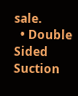sale.
  • Double Sided Suction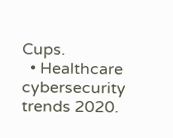Cups.
  • Healthcare cybersecurity trends 2020.